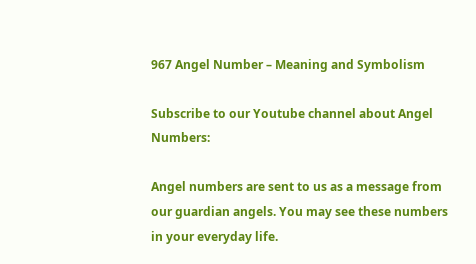967 Angel Number – Meaning and Symbolism

Subscribe to our Youtube channel about Angel Numbers:

Angel numbers are sent to us as a message from our guardian angels. You may see these numbers in your everyday life.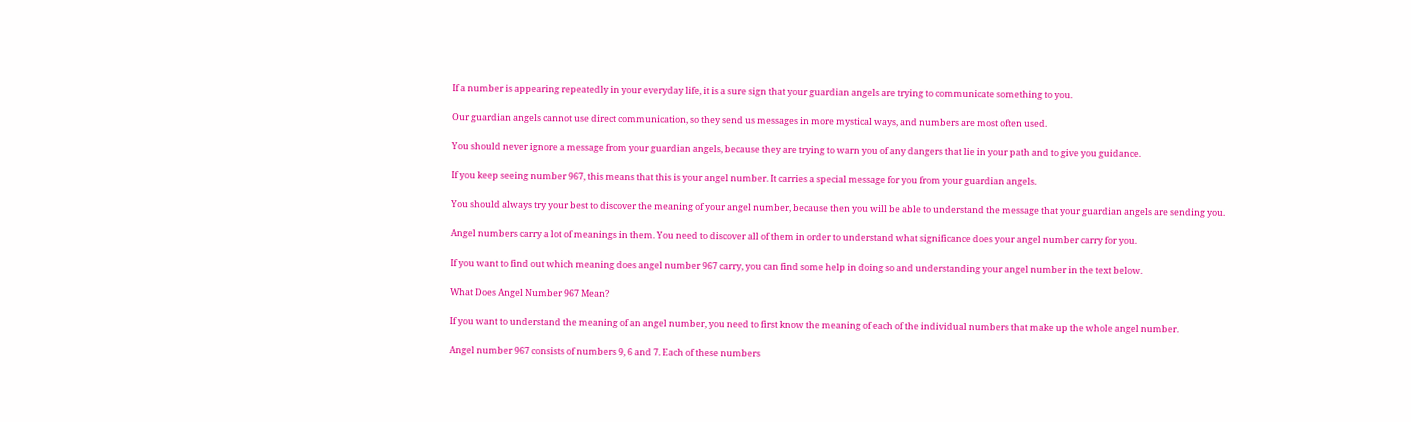If a number is appearing repeatedly in your everyday life, it is a sure sign that your guardian angels are trying to communicate something to you.

Our guardian angels cannot use direct communication, so they send us messages in more mystical ways, and numbers are most often used.

You should never ignore a message from your guardian angels, because they are trying to warn you of any dangers that lie in your path and to give you guidance.

If you keep seeing number 967, this means that this is your angel number. It carries a special message for you from your guardian angels.

You should always try your best to discover the meaning of your angel number, because then you will be able to understand the message that your guardian angels are sending you.

Angel numbers carry a lot of meanings in them. You need to discover all of them in order to understand what significance does your angel number carry for you.

If you want to find out which meaning does angel number 967 carry, you can find some help in doing so and understanding your angel number in the text below.

What Does Angel Number 967 Mean?

If you want to understand the meaning of an angel number, you need to first know the meaning of each of the individual numbers that make up the whole angel number.

Angel number 967 consists of numbers 9, 6 and 7. Each of these numbers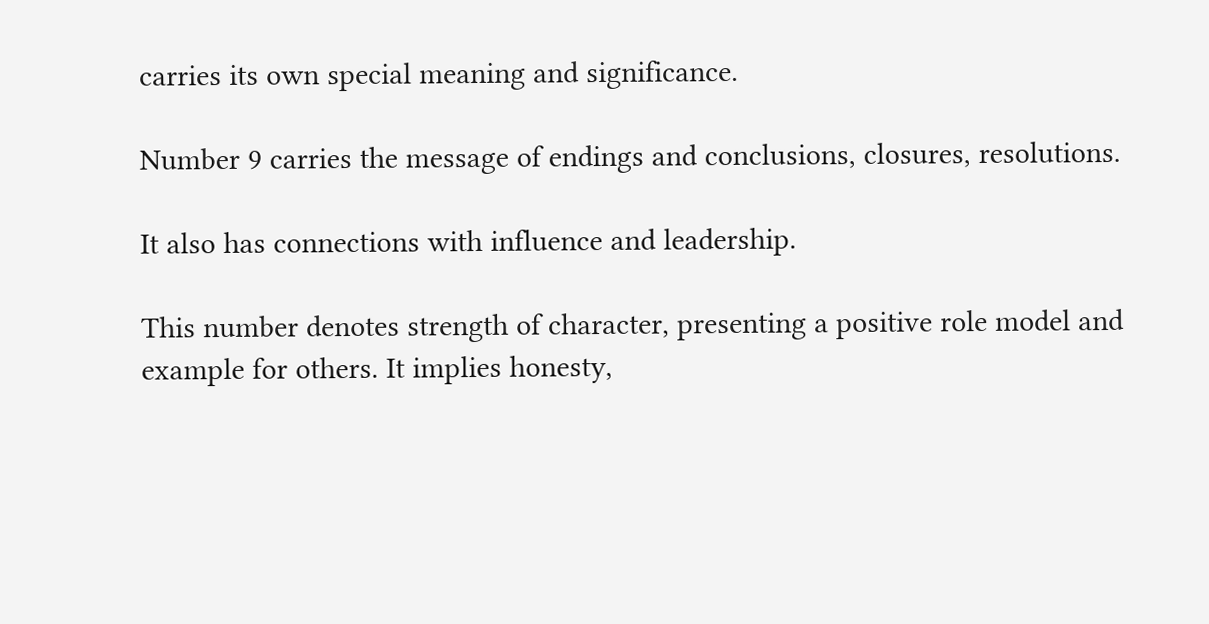carries its own special meaning and significance.

Number 9 carries the message of endings and conclusions, closures, resolutions.

It also has connections with influence and leadership.

This number denotes strength of character, presenting a positive role model and example for others. It implies honesty,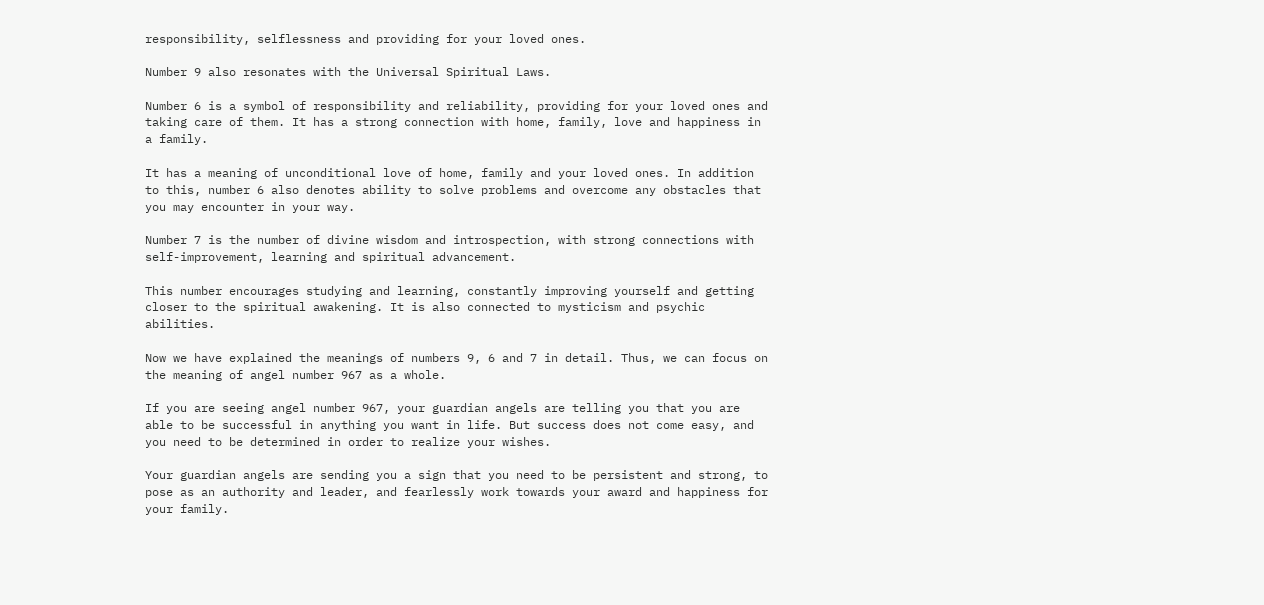responsibility, selflessness and providing for your loved ones.

Number 9 also resonates with the Universal Spiritual Laws.

Number 6 is a symbol of responsibility and reliability, providing for your loved ones and taking care of them. It has a strong connection with home, family, love and happiness in a family.

It has a meaning of unconditional love of home, family and your loved ones. In addition to this, number 6 also denotes ability to solve problems and overcome any obstacles that you may encounter in your way.

Number 7 is the number of divine wisdom and introspection, with strong connections with self-improvement, learning and spiritual advancement.

This number encourages studying and learning, constantly improving yourself and getting closer to the spiritual awakening. It is also connected to mysticism and psychic abilities.

Now we have explained the meanings of numbers 9, 6 and 7 in detail. Thus, we can focus on the meaning of angel number 967 as a whole.

If you are seeing angel number 967, your guardian angels are telling you that you are able to be successful in anything you want in life. But success does not come easy, and you need to be determined in order to realize your wishes.

Your guardian angels are sending you a sign that you need to be persistent and strong, to pose as an authority and leader, and fearlessly work towards your award and happiness for your family.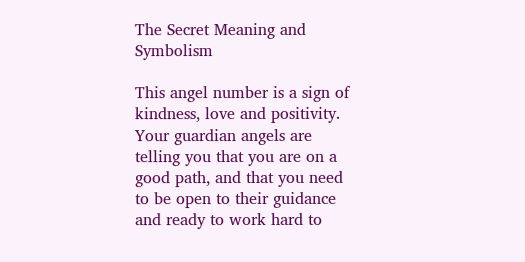The Secret Meaning and Symbolism

This angel number is a sign of kindness, love and positivity. Your guardian angels are telling you that you are on a good path, and that you need to be open to their guidance and ready to work hard to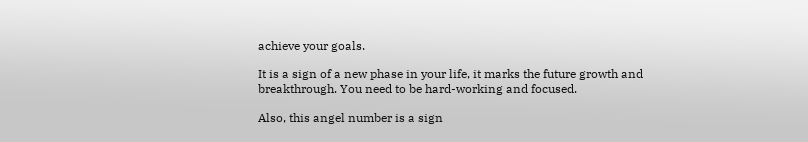achieve your goals.

It is a sign of a new phase in your life, it marks the future growth and breakthrough. You need to be hard-working and focused.

Also, this angel number is a sign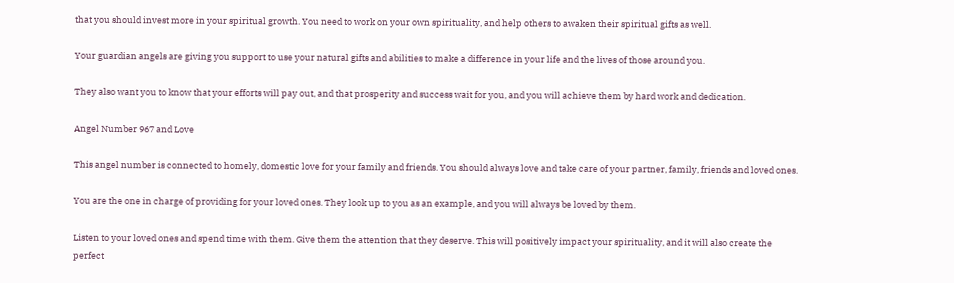that you should invest more in your spiritual growth. You need to work on your own spirituality, and help others to awaken their spiritual gifts as well.

Your guardian angels are giving you support to use your natural gifts and abilities to make a difference in your life and the lives of those around you.

They also want you to know that your efforts will pay out, and that prosperity and success wait for you, and you will achieve them by hard work and dedication.

Angel Number 967 and Love

This angel number is connected to homely, domestic love for your family and friends. You should always love and take care of your partner, family, friends and loved ones.

You are the one in charge of providing for your loved ones. They look up to you as an example, and you will always be loved by them.

Listen to your loved ones and spend time with them. Give them the attention that they deserve. This will positively impact your spirituality, and it will also create the perfect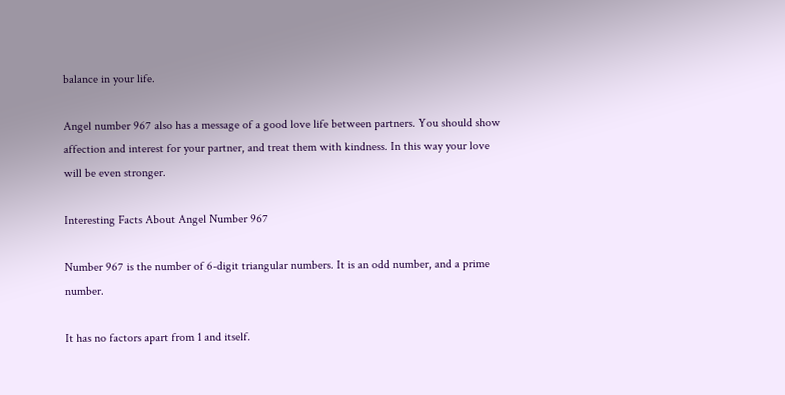balance in your life.

Angel number 967 also has a message of a good love life between partners. You should show affection and interest for your partner, and treat them with kindness. In this way your love will be even stronger.

Interesting Facts About Angel Number 967

Number 967 is the number of 6-digit triangular numbers. It is an odd number, and a prime number.

It has no factors apart from 1 and itself.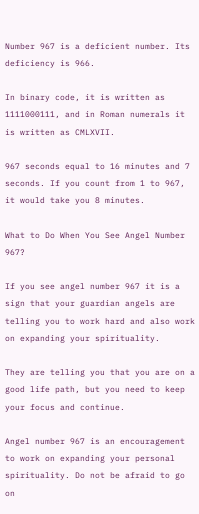Number 967 is a deficient number. Its deficiency is 966.

In binary code, it is written as 1111000111, and in Roman numerals it is written as CMLXVII.

967 seconds equal to 16 minutes and 7 seconds. If you count from 1 to 967, it would take you 8 minutes.

What to Do When You See Angel Number 967?

If you see angel number 967 it is a sign that your guardian angels are telling you to work hard and also work on expanding your spirituality.

They are telling you that you are on a good life path, but you need to keep your focus and continue.

Angel number 967 is an encouragement to work on expanding your personal spirituality. Do not be afraid to go on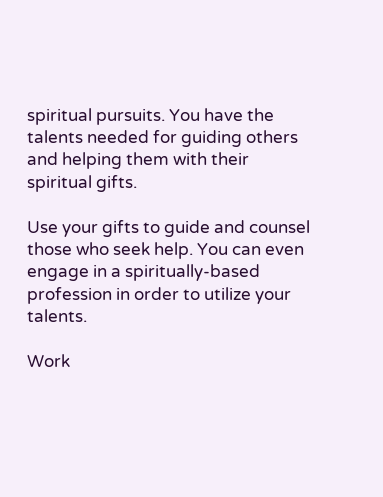spiritual pursuits. You have the talents needed for guiding others and helping them with their spiritual gifts.

Use your gifts to guide and counsel those who seek help. You can even engage in a spiritually-based profession in order to utilize your talents.

Work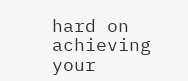hard on achieving your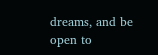dreams, and be open to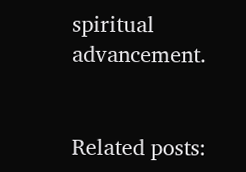spiritual advancement.


Related posts: